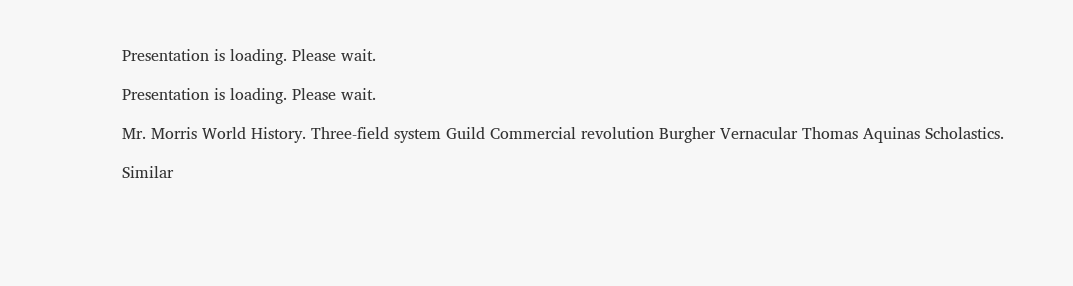Presentation is loading. Please wait.

Presentation is loading. Please wait.

Mr. Morris World History. Three-field system Guild Commercial revolution Burgher Vernacular Thomas Aquinas Scholastics.

Similar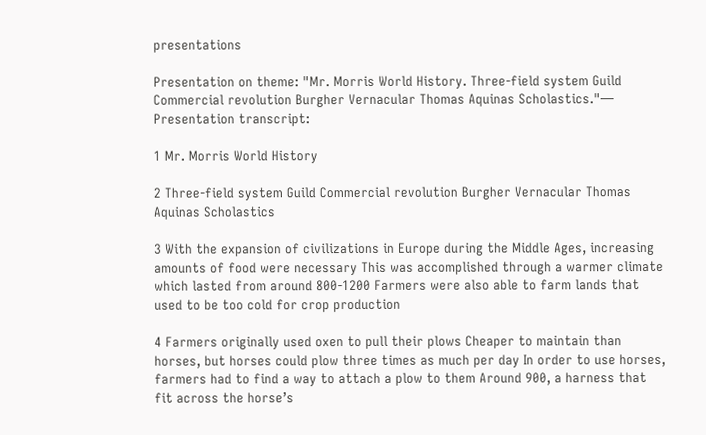presentations

Presentation on theme: "Mr. Morris World History. Three-field system Guild Commercial revolution Burgher Vernacular Thomas Aquinas Scholastics."— Presentation transcript:

1 Mr. Morris World History

2 Three-field system Guild Commercial revolution Burgher Vernacular Thomas Aquinas Scholastics

3 With the expansion of civilizations in Europe during the Middle Ages, increasing amounts of food were necessary This was accomplished through a warmer climate which lasted from around 800-1200 Farmers were also able to farm lands that used to be too cold for crop production

4 Farmers originally used oxen to pull their plows Cheaper to maintain than horses, but horses could plow three times as much per day In order to use horses, farmers had to find a way to attach a plow to them Around 900, a harness that fit across the horse’s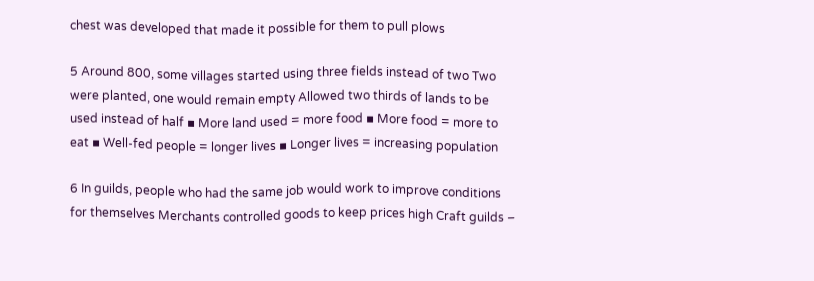chest was developed that made it possible for them to pull plows

5 Around 800, some villages started using three fields instead of two Two were planted, one would remain empty Allowed two thirds of lands to be used instead of half ▪ More land used = more food ▪ More food = more to eat ▪ Well-fed people = longer lives ▪ Longer lives = increasing population

6 In guilds, people who had the same job would work to improve conditions for themselves Merchants controlled goods to keep prices high Craft guilds –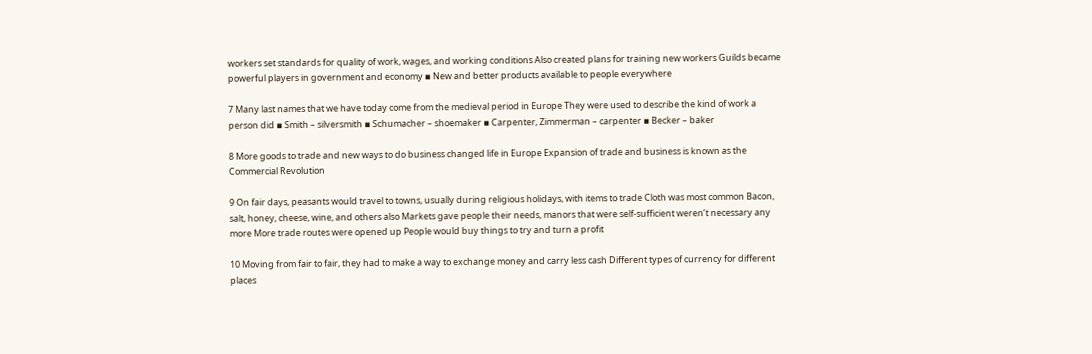workers set standards for quality of work, wages, and working conditions Also created plans for training new workers Guilds became powerful players in government and economy ▪ New and better products available to people everywhere

7 Many last names that we have today come from the medieval period in Europe They were used to describe the kind of work a person did ▪ Smith – silversmith ▪ Schumacher – shoemaker ▪ Carpenter, Zimmerman – carpenter ▪ Becker – baker

8 More goods to trade and new ways to do business changed life in Europe Expansion of trade and business is known as the Commercial Revolution

9 On fair days, peasants would travel to towns, usually during religious holidays, with items to trade Cloth was most common Bacon, salt, honey, cheese, wine, and others also Markets gave people their needs, manors that were self-sufficient weren’t necessary any more More trade routes were opened up People would buy things to try and turn a profit

10 Moving from fair to fair, they had to make a way to exchange money and carry less cash Different types of currency for different places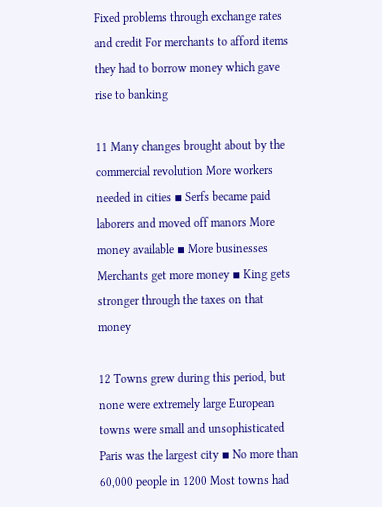Fixed problems through exchange rates and credit For merchants to afford items they had to borrow money which gave rise to banking

11 Many changes brought about by the commercial revolution More workers needed in cities ▪ Serfs became paid laborers and moved off manors More money available ▪ More businesses Merchants get more money ▪ King gets stronger through the taxes on that money

12 Towns grew during this period, but none were extremely large European towns were small and unsophisticated Paris was the largest city ▪ No more than 60,000 people in 1200 Most towns had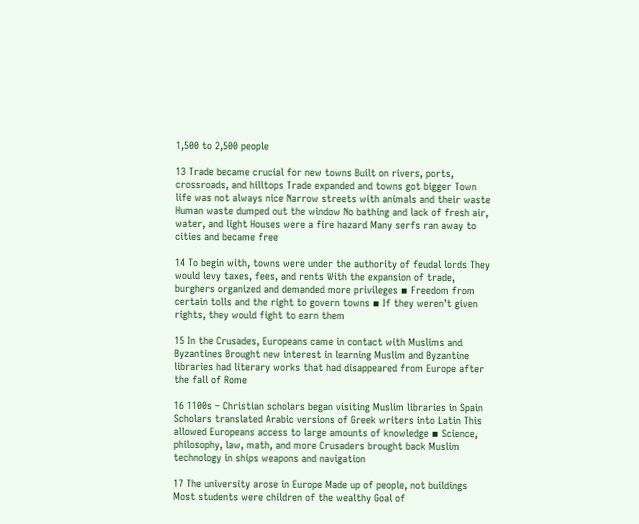1,500 to 2,500 people

13 Trade became crucial for new towns Built on rivers, ports, crossroads, and hilltops Trade expanded and towns got bigger Town life was not always nice Narrow streets with animals and their waste Human waste dumped out the window No bathing and lack of fresh air, water, and light Houses were a fire hazard Many serfs ran away to cities and became free

14 To begin with, towns were under the authority of feudal lords They would levy taxes, fees, and rents With the expansion of trade, burghers organized and demanded more privileges ▪ Freedom from certain tolls and the right to govern towns ▪ If they weren’t given rights, they would fight to earn them

15 In the Crusades, Europeans came in contact with Muslims and Byzantines Brought new interest in learning Muslim and Byzantine libraries had literary works that had disappeared from Europe after the fall of Rome

16 1100s – Christian scholars began visiting Muslim libraries in Spain Scholars translated Arabic versions of Greek writers into Latin This allowed Europeans access to large amounts of knowledge ▪ Science, philosophy, law, math, and more Crusaders brought back Muslim technology in ships weapons and navigation

17 The university arose in Europe Made up of people, not buildings Most students were children of the wealthy Goal of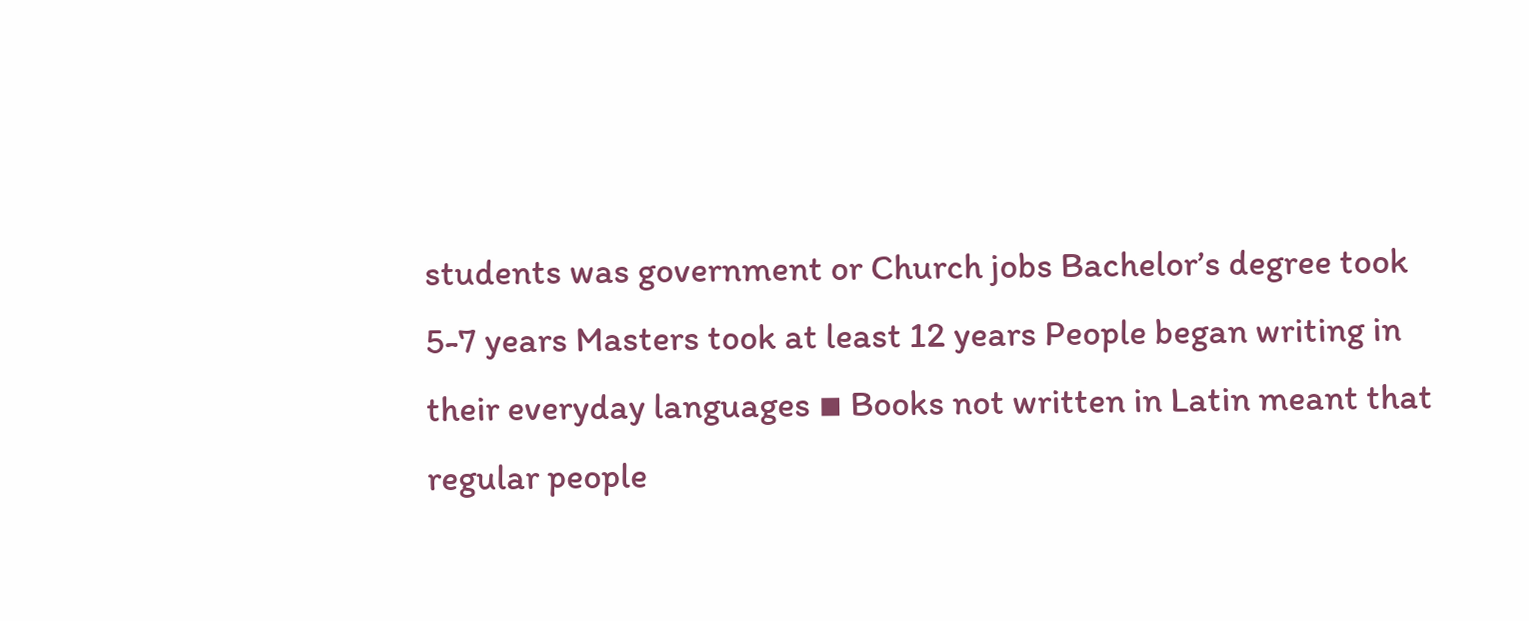students was government or Church jobs Bachelor’s degree took 5-7 years Masters took at least 12 years People began writing in their everyday languages ▪ Books not written in Latin meant that regular people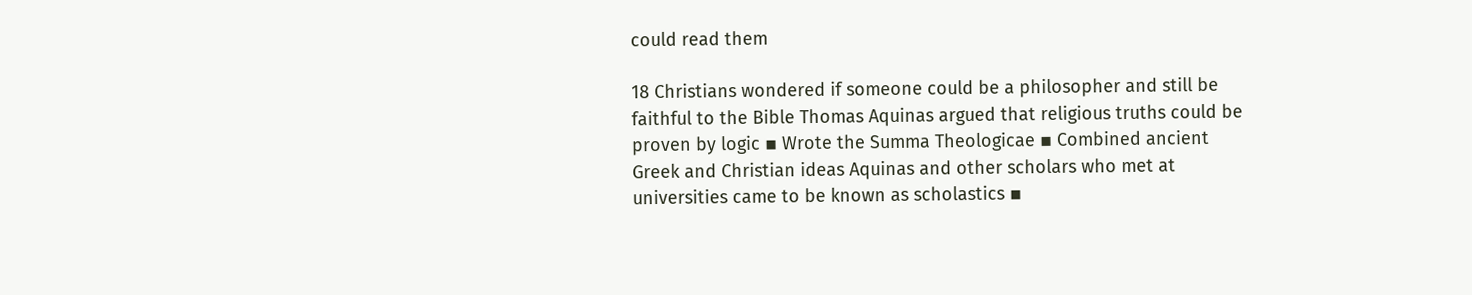could read them

18 Christians wondered if someone could be a philosopher and still be faithful to the Bible Thomas Aquinas argued that religious truths could be proven by logic ▪ Wrote the Summa Theologicae ▪ Combined ancient Greek and Christian ideas Aquinas and other scholars who met at universities came to be known as scholastics ▪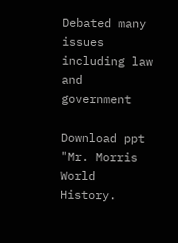Debated many issues including law and government

Download ppt "Mr. Morris World History.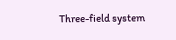Three-field system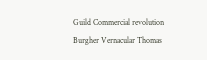Guild Commercial revolution Burgher Vernacular Thomas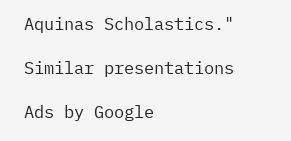Aquinas Scholastics."

Similar presentations

Ads by Google